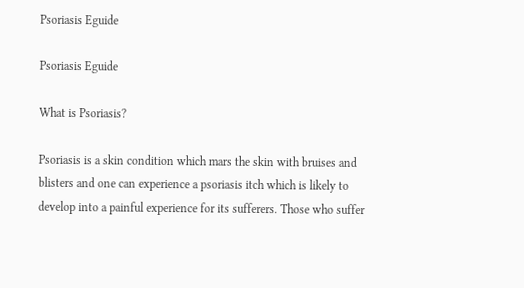Psoriasis Eguide

Psoriasis Eguide

What is Psoriasis?

Psoriasis is a skin condition which mars the skin with bruises and blisters and one can experience a psoriasis itch which is likely to develop into a painful experience for its sufferers. Those who suffer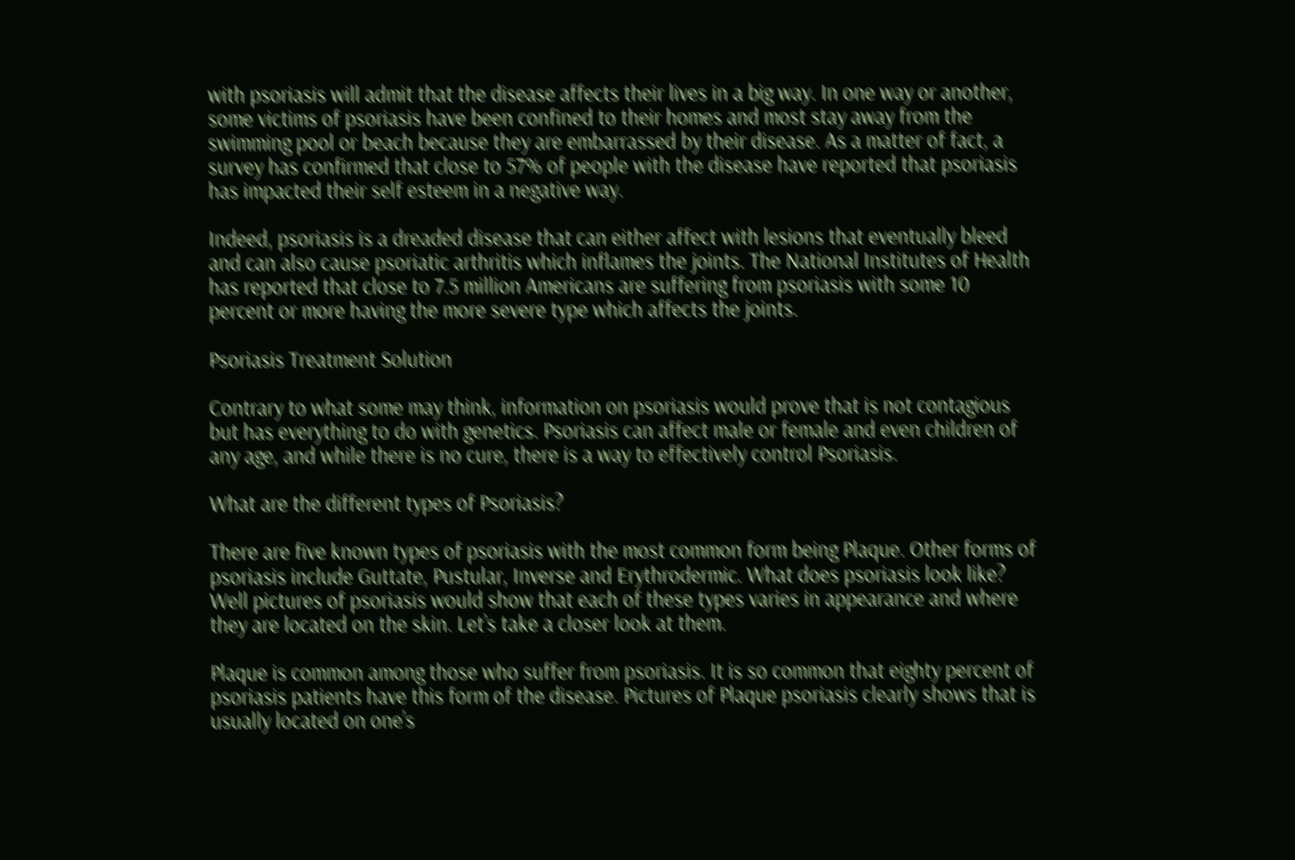with psoriasis will admit that the disease affects their lives in a big way. In one way or another, some victims of psoriasis have been confined to their homes and most stay away from the swimming pool or beach because they are embarrassed by their disease. As a matter of fact, a survey has confirmed that close to 57% of people with the disease have reported that psoriasis has impacted their self esteem in a negative way.

Indeed, psoriasis is a dreaded disease that can either affect with lesions that eventually bleed and can also cause psoriatic arthritis which inflames the joints. The National Institutes of Health has reported that close to 7.5 million Americans are suffering from psoriasis with some 10 percent or more having the more severe type which affects the joints.

Psoriasis Treatment Solution

Contrary to what some may think, information on psoriasis would prove that is not contagious but has everything to do with genetics. Psoriasis can affect male or female and even children of any age, and while there is no cure, there is a way to effectively control Psoriasis.

What are the different types of Psoriasis?

There are five known types of psoriasis with the most common form being Plaque. Other forms of psoriasis include Guttate, Pustular, Inverse and Erythrodermic. What does psoriasis look like? Well pictures of psoriasis would show that each of these types varies in appearance and where they are located on the skin. Let’s take a closer look at them.

Plaque is common among those who suffer from psoriasis. It is so common that eighty percent of psoriasis patients have this form of the disease. Pictures of Plaque psoriasis clearly shows that is usually located on one’s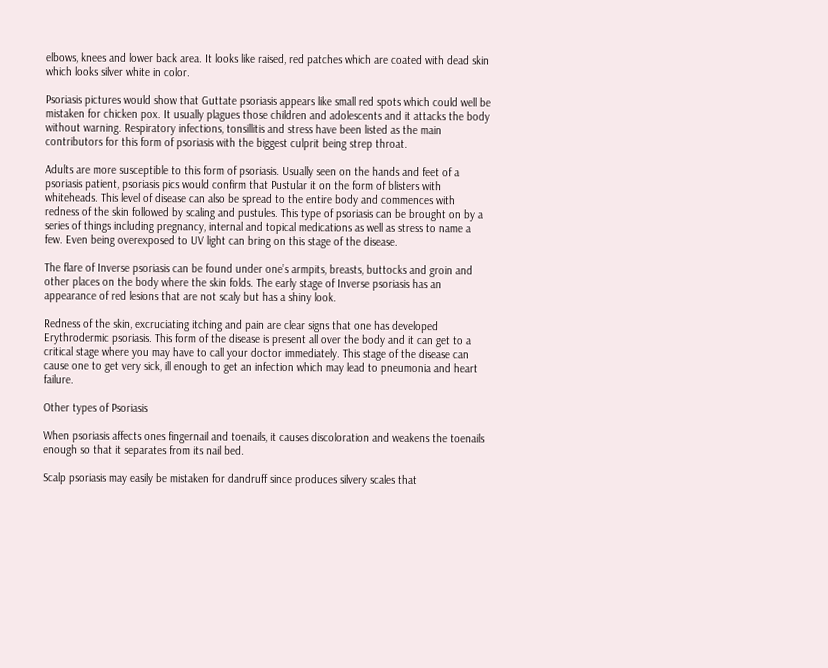elbows, knees and lower back area. It looks like raised, red patches which are coated with dead skin which looks silver white in color.

Psoriasis pictures would show that Guttate psoriasis appears like small red spots which could well be mistaken for chicken pox. It usually plagues those children and adolescents and it attacks the body without warning. Respiratory infections, tonsillitis and stress have been listed as the main contributors for this form of psoriasis with the biggest culprit being strep throat.

Adults are more susceptible to this form of psoriasis. Usually seen on the hands and feet of a psoriasis patient, psoriasis pics would confirm that Pustular it on the form of blisters with whiteheads. This level of disease can also be spread to the entire body and commences with redness of the skin followed by scaling and pustules. This type of psoriasis can be brought on by a series of things including pregnancy, internal and topical medications as well as stress to name a few. Even being overexposed to UV light can bring on this stage of the disease.

The flare of Inverse psoriasis can be found under one’s armpits, breasts, buttocks and groin and other places on the body where the skin folds. The early stage of Inverse psoriasis has an appearance of red lesions that are not scaly but has a shiny look.

Redness of the skin, excruciating itching and pain are clear signs that one has developed Erythrodermic psoriasis. This form of the disease is present all over the body and it can get to a critical stage where you may have to call your doctor immediately. This stage of the disease can cause one to get very sick, ill enough to get an infection which may lead to pneumonia and heart failure.

Other types of Psoriasis

When psoriasis affects ones fingernail and toenails, it causes discoloration and weakens the toenails enough so that it separates from its nail bed.

Scalp psoriasis may easily be mistaken for dandruff since produces silvery scales that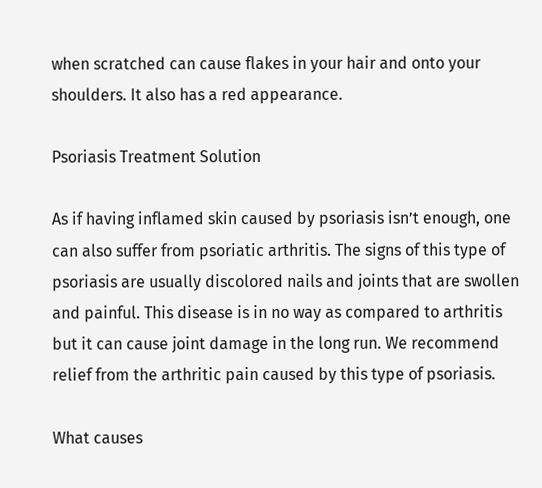when scratched can cause flakes in your hair and onto your shoulders. It also has a red appearance.

Psoriasis Treatment Solution

As if having inflamed skin caused by psoriasis isn’t enough, one can also suffer from psoriatic arthritis. The signs of this type of psoriasis are usually discolored nails and joints that are swollen and painful. This disease is in no way as compared to arthritis but it can cause joint damage in the long run. We recommend relief from the arthritic pain caused by this type of psoriasis.

What causes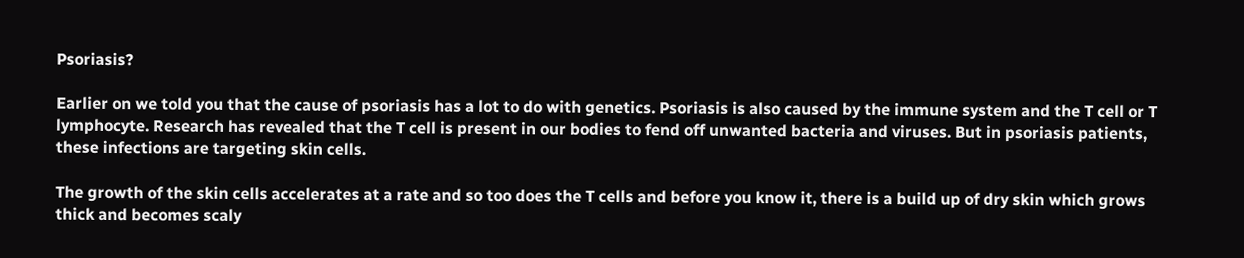Psoriasis?

Earlier on we told you that the cause of psoriasis has a lot to do with genetics. Psoriasis is also caused by the immune system and the T cell or T lymphocyte. Research has revealed that the T cell is present in our bodies to fend off unwanted bacteria and viruses. But in psoriasis patients, these infections are targeting skin cells.

The growth of the skin cells accelerates at a rate and so too does the T cells and before you know it, there is a build up of dry skin which grows thick and becomes scaly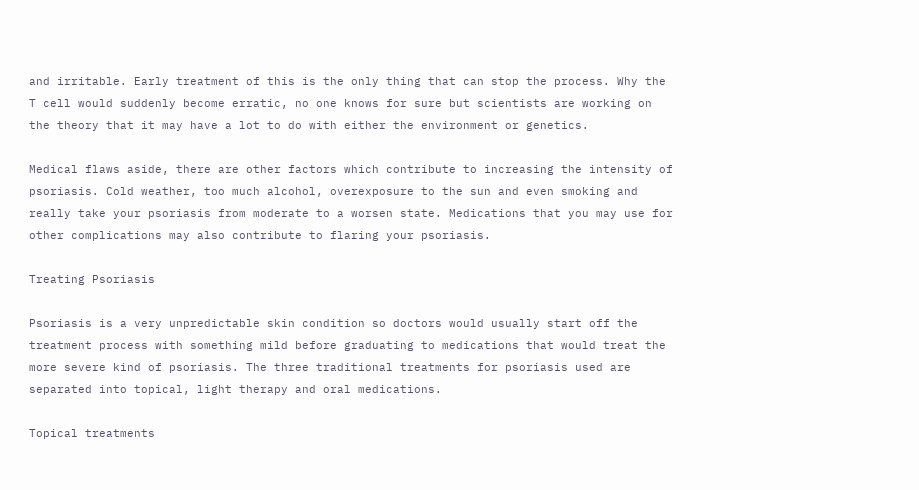and irritable. Early treatment of this is the only thing that can stop the process. Why the T cell would suddenly become erratic, no one knows for sure but scientists are working on the theory that it may have a lot to do with either the environment or genetics.

Medical flaws aside, there are other factors which contribute to increasing the intensity of psoriasis. Cold weather, too much alcohol, overexposure to the sun and even smoking and really take your psoriasis from moderate to a worsen state. Medications that you may use for other complications may also contribute to flaring your psoriasis.

Treating Psoriasis

Psoriasis is a very unpredictable skin condition so doctors would usually start off the treatment process with something mild before graduating to medications that would treat the more severe kind of psoriasis. The three traditional treatments for psoriasis used are separated into topical, light therapy and oral medications.

Topical treatments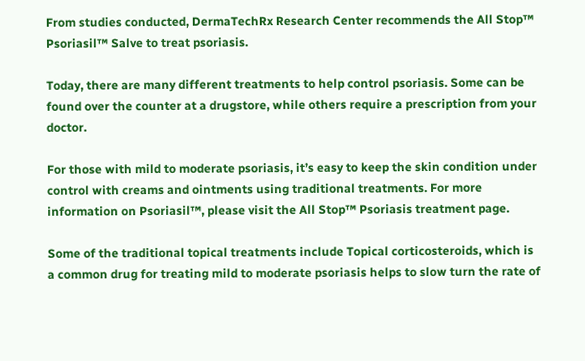From studies conducted, DermaTechRx Research Center recommends the All Stop™ Psoriasil™ Salve to treat psoriasis.

Today, there are many different treatments to help control psoriasis. Some can be found over the counter at a drugstore, while others require a prescription from your doctor.

For those with mild to moderate psoriasis, it’s easy to keep the skin condition under control with creams and ointments using traditional treatments. For more information on Psoriasil™, please visit the All Stop™ Psoriasis treatment page.

Some of the traditional topical treatments include Topical corticosteroids, which is a common drug for treating mild to moderate psoriasis helps to slow turn the rate of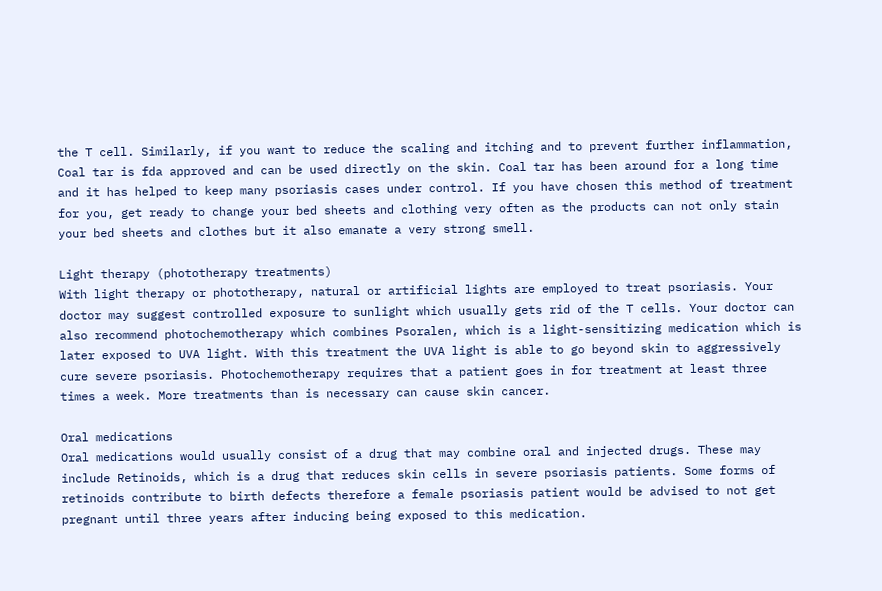the T cell. Similarly, if you want to reduce the scaling and itching and to prevent further inflammation, Coal tar is fda approved and can be used directly on the skin. Coal tar has been around for a long time and it has helped to keep many psoriasis cases under control. If you have chosen this method of treatment for you, get ready to change your bed sheets and clothing very often as the products can not only stain your bed sheets and clothes but it also emanate a very strong smell.

Light therapy (phototherapy treatments)
With light therapy or phototherapy, natural or artificial lights are employed to treat psoriasis. Your doctor may suggest controlled exposure to sunlight which usually gets rid of the T cells. Your doctor can also recommend photochemotherapy which combines Psoralen, which is a light-sensitizing medication which is later exposed to UVA light. With this treatment the UVA light is able to go beyond skin to aggressively cure severe psoriasis. Photochemotherapy requires that a patient goes in for treatment at least three times a week. More treatments than is necessary can cause skin cancer.

Oral medications
Oral medications would usually consist of a drug that may combine oral and injected drugs. These may include Retinoids, which is a drug that reduces skin cells in severe psoriasis patients. Some forms of retinoids contribute to birth defects therefore a female psoriasis patient would be advised to not get pregnant until three years after inducing being exposed to this medication.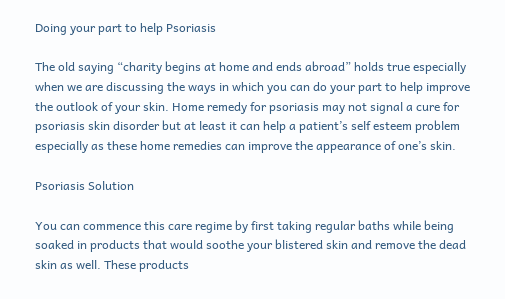Doing your part to help Psoriasis

The old saying “charity begins at home and ends abroad” holds true especially when we are discussing the ways in which you can do your part to help improve the outlook of your skin. Home remedy for psoriasis may not signal a cure for psoriasis skin disorder but at least it can help a patient’s self esteem problem especially as these home remedies can improve the appearance of one’s skin.

Psoriasis Solution

You can commence this care regime by first taking regular baths while being soaked in products that would soothe your blistered skin and remove the dead skin as well. These products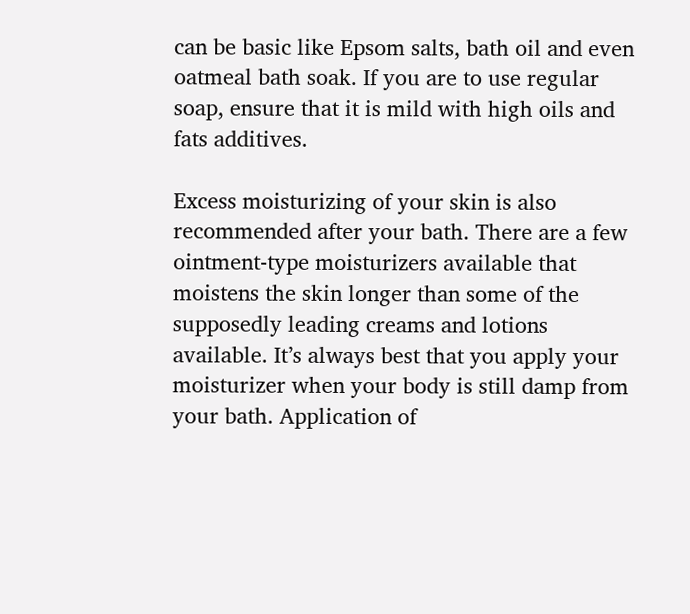can be basic like Epsom salts, bath oil and even oatmeal bath soak. If you are to use regular soap, ensure that it is mild with high oils and fats additives.

Excess moisturizing of your skin is also recommended after your bath. There are a few ointment-type moisturizers available that moistens the skin longer than some of the supposedly leading creams and lotions available. It’s always best that you apply your moisturizer when your body is still damp from your bath. Application of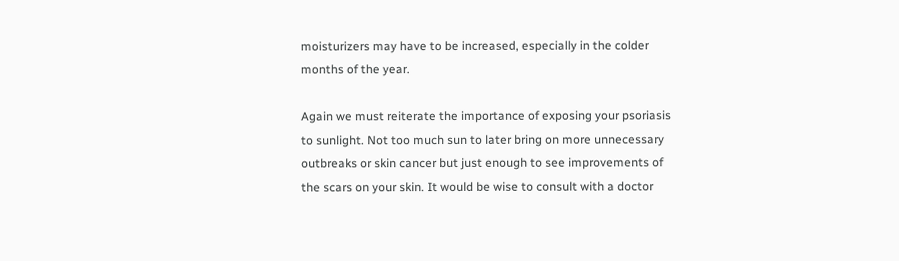moisturizers may have to be increased, especially in the colder months of the year.

Again we must reiterate the importance of exposing your psoriasis to sunlight. Not too much sun to later bring on more unnecessary outbreaks or skin cancer but just enough to see improvements of the scars on your skin. It would be wise to consult with a doctor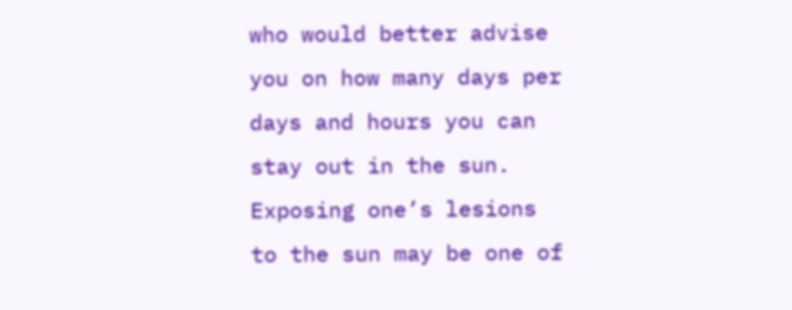who would better advise you on how many days per days and hours you can stay out in the sun. Exposing one’s lesions to the sun may be one of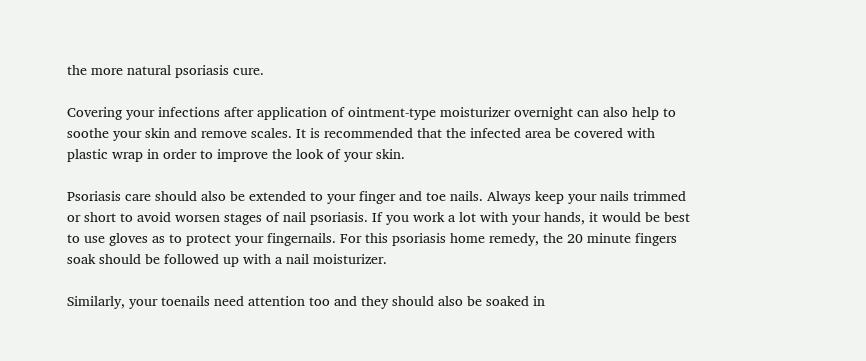the more natural psoriasis cure.

Covering your infections after application of ointment-type moisturizer overnight can also help to soothe your skin and remove scales. It is recommended that the infected area be covered with plastic wrap in order to improve the look of your skin.

Psoriasis care should also be extended to your finger and toe nails. Always keep your nails trimmed or short to avoid worsen stages of nail psoriasis. If you work a lot with your hands, it would be best to use gloves as to protect your fingernails. For this psoriasis home remedy, the 20 minute fingers soak should be followed up with a nail moisturizer.

Similarly, your toenails need attention too and they should also be soaked in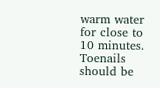warm water for close to 10 minutes. Toenails should be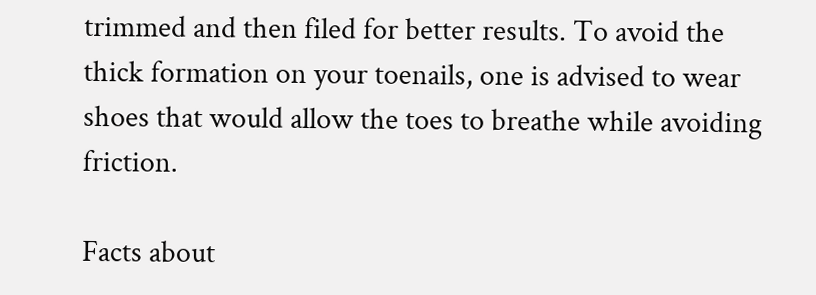trimmed and then filed for better results. To avoid the thick formation on your toenails, one is advised to wear shoes that would allow the toes to breathe while avoiding friction.

Facts about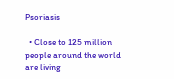Psoriasis

  • Close to 125 million people around the world are living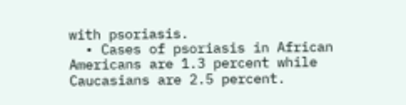with psoriasis.
  • Cases of psoriasis in African Americans are 1.3 percent while Caucasians are 2.5 percent.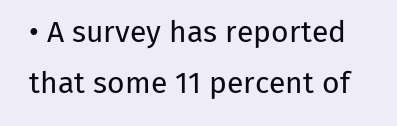• A survey has reported that some 11 percent of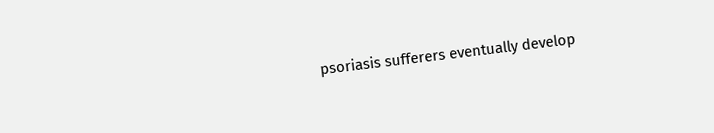psoriasis sufferers eventually develop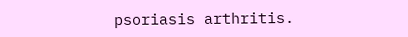psoriasis arthritis.